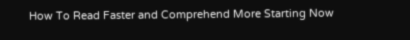How To Read Faster and Comprehend More Starting Now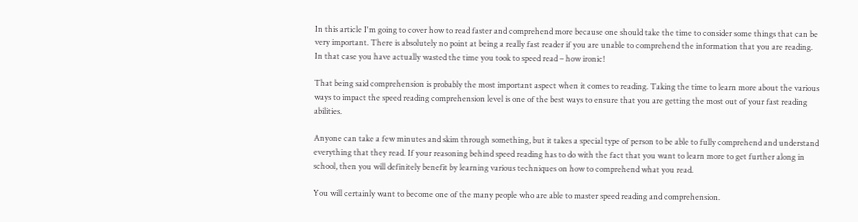In this article I'm going to cover how to read faster and comprehend more because one should take the time to consider some things that can be very important. There is absolutely no point at being a really fast reader if you are unable to comprehend the information that you are reading. In that case you have actually wasted the time you took to speed read – how ironic!

That being said comprehension is probably the most important aspect when it comes to reading. Taking the time to learn more about the various ways to impact the speed reading comprehension level is one of the best ways to ensure that you are getting the most out of your fast reading abilities.

Anyone can take a few minutes and skim through something, but it takes a special type of person to be able to fully comprehend and understand everything that they read. If your reasoning behind speed reading has to do with the fact that you want to learn more to get further along in school, then you will definitely benefit by learning various techniques on how to comprehend what you read.

You will certainly want to become one of the many people who are able to master speed reading and comprehension.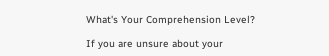What's Your Comprehension Level?

If you are unsure about your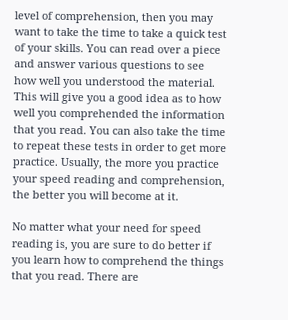level of comprehension, then you may want to take the time to take a quick test of your skills. You can read over a piece and answer various questions to see how well you understood the material. This will give you a good idea as to how well you comprehended the information that you read. You can also take the time to repeat these tests in order to get more practice. Usually, the more you practice your speed reading and comprehension, the better you will become at it.

No matter what your need for speed reading is, you are sure to do better if you learn how to comprehend the things that you read. There are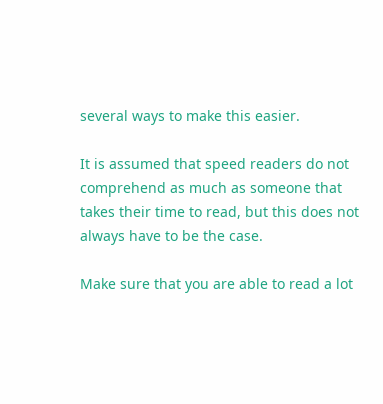several ways to make this easier.

It is assumed that speed readers do not comprehend as much as someone that takes their time to read, but this does not always have to be the case.

Make sure that you are able to read a lot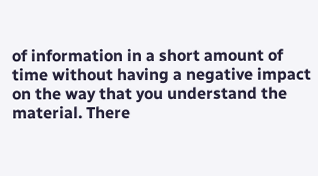of information in a short amount of time without having a negative impact on the way that you understand the material. There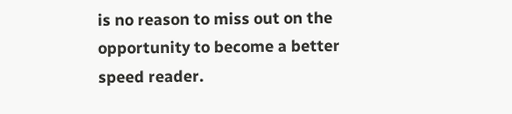is no reason to miss out on the opportunity to become a better speed reader.